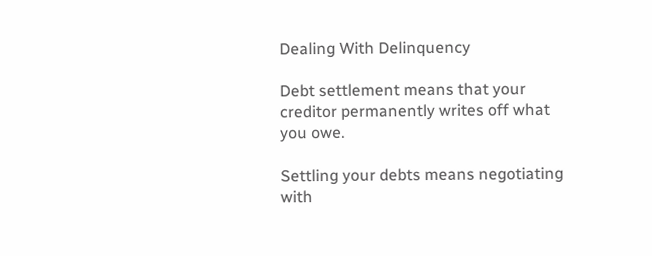Dealing With Delinquency

Debt settlement means that your creditor permanently writes off what you owe.

Settling your debts means negotiating with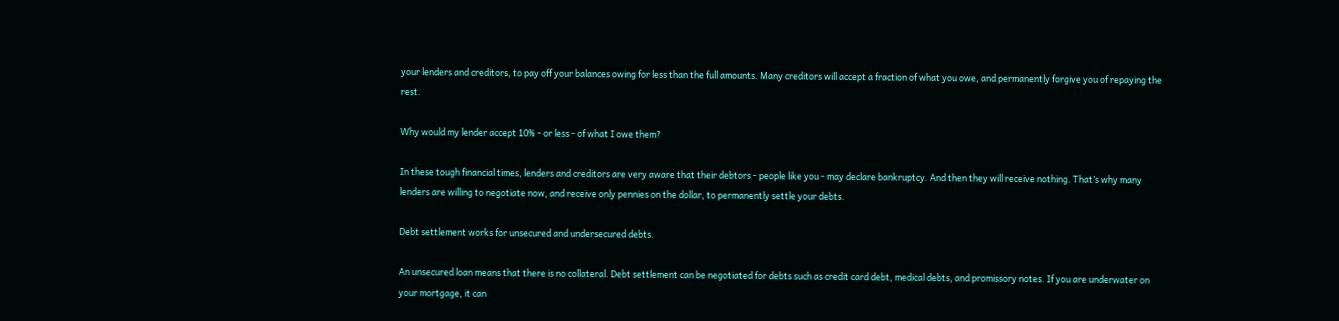your lenders and creditors, to pay off your balances owing for less than the full amounts. Many creditors will accept a fraction of what you owe, and permanently forgive you of repaying the rest.

Why would my lender accept 10% - or less - of what I owe them?

In these tough financial times, lenders and creditors are very aware that their debtors - people like you - may declare bankruptcy. And then they will receive nothing. That’s why many lenders are willing to negotiate now, and receive only pennies on the dollar, to permanently settle your debts.

Debt settlement works for unsecured and undersecured debts.

An unsecured loan means that there is no collateral. Debt settlement can be negotiated for debts such as credit card debt, medical debts, and promissory notes. If you are underwater on your mortgage, it can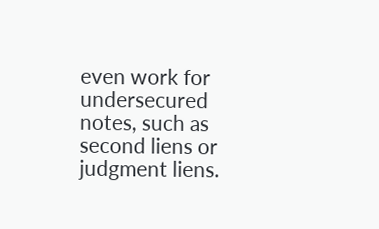even work for undersecured notes, such as second liens or judgment liens.